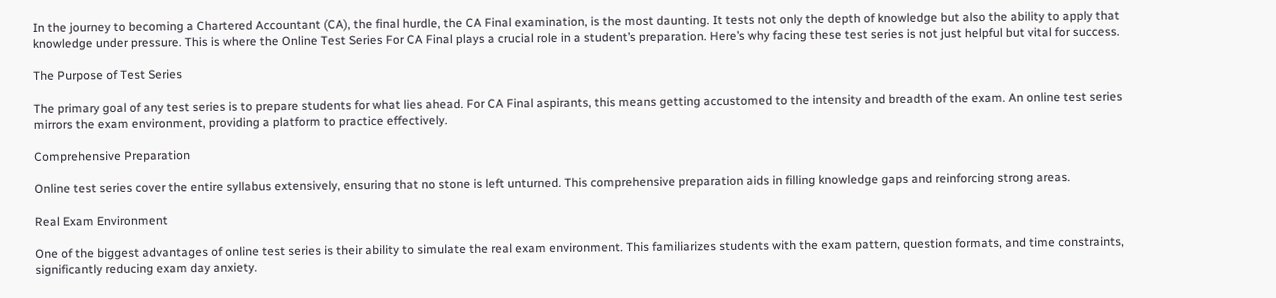In the journey to becoming a Chartered Accountant (CA), the final hurdle, the CA Final examination, is the most daunting. It tests not only the depth of knowledge but also the ability to apply that knowledge under pressure. This is where the Online Test Series For CA Final plays a crucial role in a student’s preparation. Here’s why facing these test series is not just helpful but vital for success.

The Purpose of Test Series

The primary goal of any test series is to prepare students for what lies ahead. For CA Final aspirants, this means getting accustomed to the intensity and breadth of the exam. An online test series mirrors the exam environment, providing a platform to practice effectively.

Comprehensive Preparation

Online test series cover the entire syllabus extensively, ensuring that no stone is left unturned. This comprehensive preparation aids in filling knowledge gaps and reinforcing strong areas.

Real Exam Environment

One of the biggest advantages of online test series is their ability to simulate the real exam environment. This familiarizes students with the exam pattern, question formats, and time constraints, significantly reducing exam day anxiety.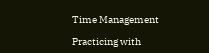Time Management

Practicing with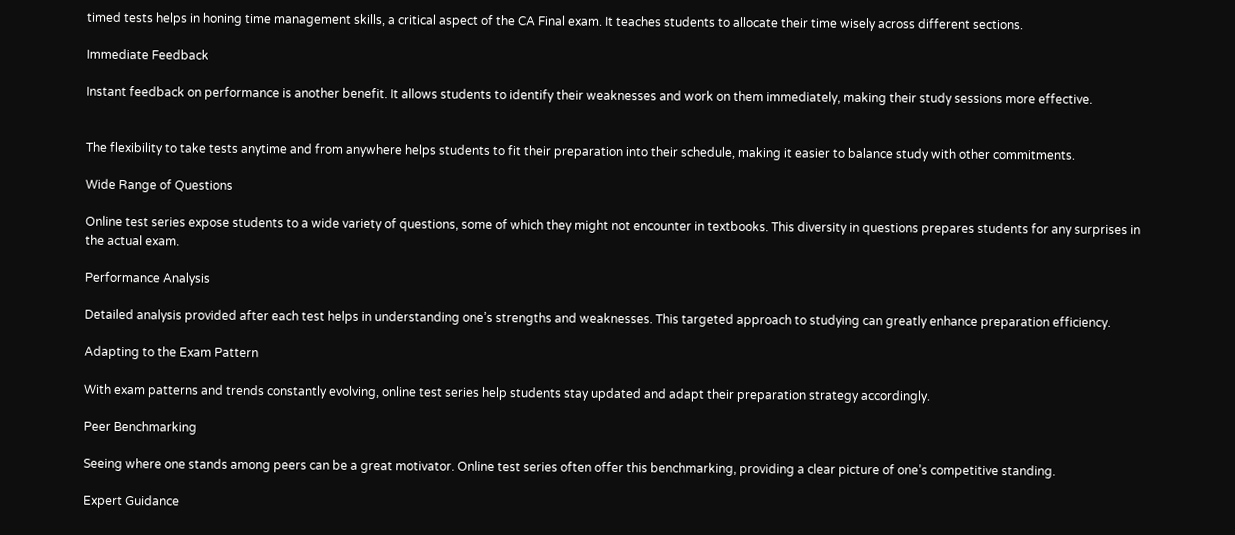timed tests helps in honing time management skills, a critical aspect of the CA Final exam. It teaches students to allocate their time wisely across different sections.

Immediate Feedback

Instant feedback on performance is another benefit. It allows students to identify their weaknesses and work on them immediately, making their study sessions more effective.


The flexibility to take tests anytime and from anywhere helps students to fit their preparation into their schedule, making it easier to balance study with other commitments.

Wide Range of Questions

Online test series expose students to a wide variety of questions, some of which they might not encounter in textbooks. This diversity in questions prepares students for any surprises in the actual exam.

Performance Analysis

Detailed analysis provided after each test helps in understanding one’s strengths and weaknesses. This targeted approach to studying can greatly enhance preparation efficiency.

Adapting to the Exam Pattern

With exam patterns and trends constantly evolving, online test series help students stay updated and adapt their preparation strategy accordingly.

Peer Benchmarking

Seeing where one stands among peers can be a great motivator. Online test series often offer this benchmarking, providing a clear picture of one’s competitive standing.

Expert Guidance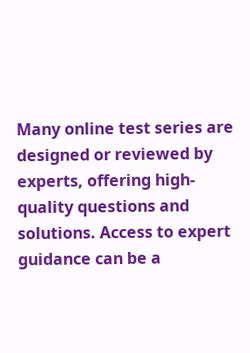Many online test series are designed or reviewed by experts, offering high-quality questions and solutions. Access to expert guidance can be a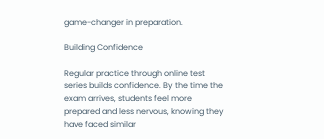game-changer in preparation.

Building Confidence

Regular practice through online test series builds confidence. By the time the exam arrives, students feel more prepared and less nervous, knowing they have faced similar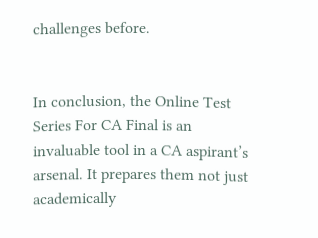challenges before.


In conclusion, the Online Test Series For CA Final is an invaluable tool in a CA aspirant’s arsenal. It prepares them not just academically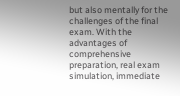but also mentally for the challenges of the final exam. With the advantages of comprehensive preparation, real exam simulation, immediate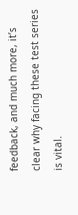feedback, and much more, it’s clear why facing these test series is vital.